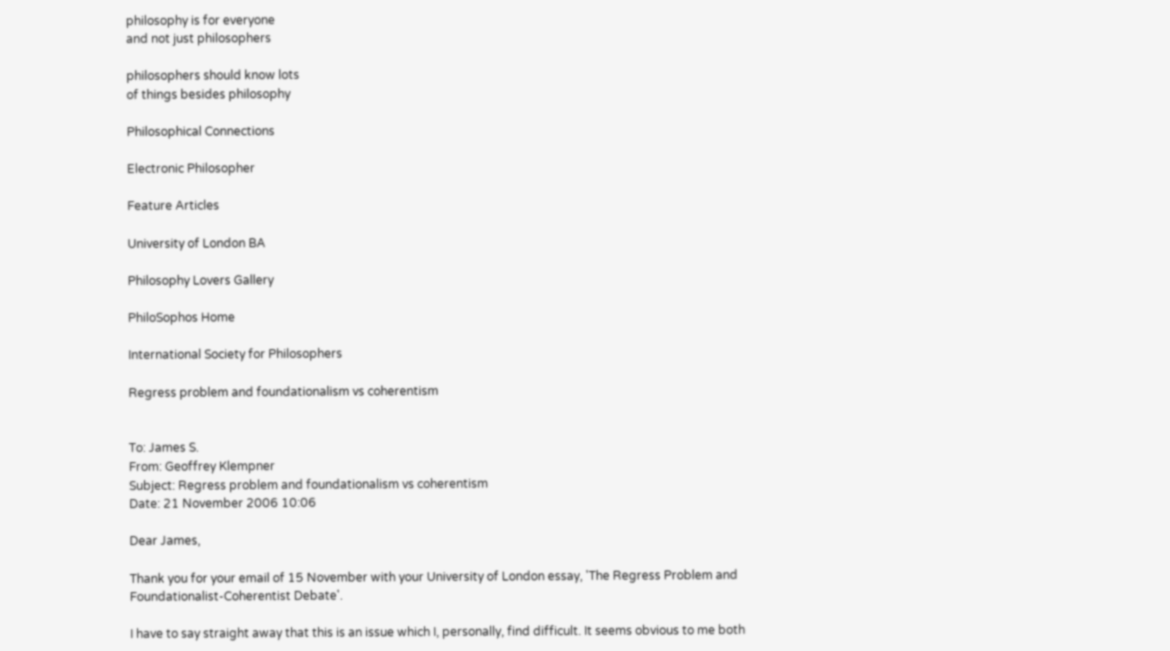philosophy is for everyone
and not just philosophers

philosophers should know lots
of things besides philosophy

Philosophical Connections

Electronic Philosopher

Feature Articles

University of London BA

Philosophy Lovers Gallery

PhiloSophos Home

International Society for Philosophers

Regress problem and foundationalism vs coherentism


To: James S.
From: Geoffrey Klempner
Subject: Regress problem and foundationalism vs coherentism
Date: 21 November 2006 10:06

Dear James,

Thank you for your email of 15 November with your University of London essay, 'The Regress Problem and Foundationalist-Coherentist Debate'.

I have to say straight away that this is an issue which I, personally, find difficult. It seems obvious to me both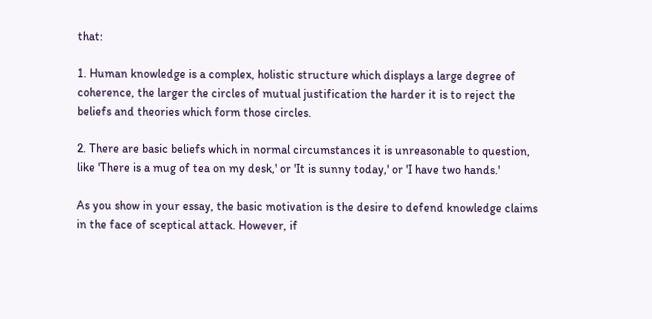that:

1. Human knowledge is a complex, holistic structure which displays a large degree of coherence, the larger the circles of mutual justification the harder it is to reject the beliefs and theories which form those circles.

2. There are basic beliefs which in normal circumstances it is unreasonable to question, like 'There is a mug of tea on my desk,' or 'It is sunny today,' or 'I have two hands.'

As you show in your essay, the basic motivation is the desire to defend knowledge claims in the face of sceptical attack. However, if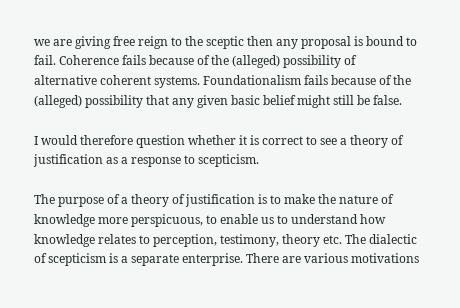we are giving free reign to the sceptic then any proposal is bound to fail. Coherence fails because of the (alleged) possibility of alternative coherent systems. Foundationalism fails because of the (alleged) possibility that any given basic belief might still be false.

I would therefore question whether it is correct to see a theory of justification as a response to scepticism.

The purpose of a theory of justification is to make the nature of knowledge more perspicuous, to enable us to understand how knowledge relates to perception, testimony, theory etc. The dialectic of scepticism is a separate enterprise. There are various motivations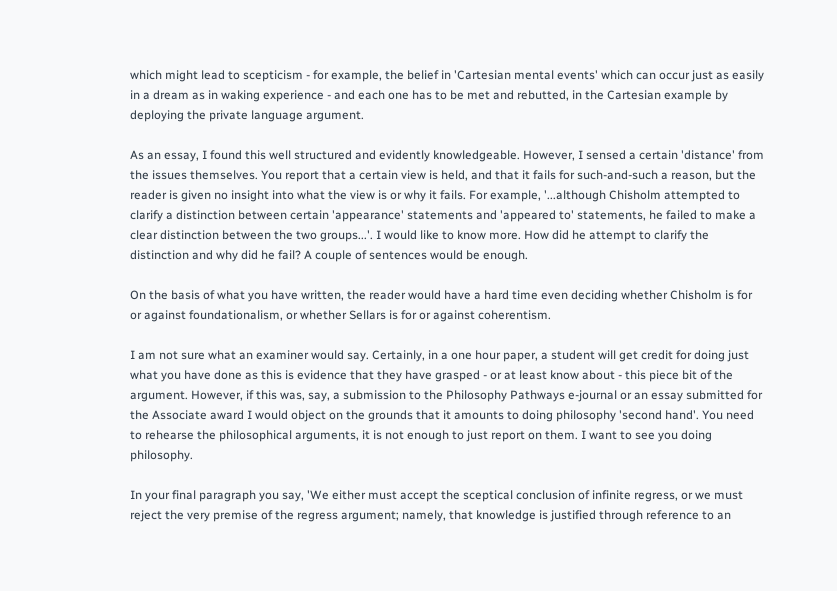which might lead to scepticism - for example, the belief in 'Cartesian mental events' which can occur just as easily in a dream as in waking experience - and each one has to be met and rebutted, in the Cartesian example by deploying the private language argument.

As an essay, I found this well structured and evidently knowledgeable. However, I sensed a certain 'distance' from the issues themselves. You report that a certain view is held, and that it fails for such-and-such a reason, but the reader is given no insight into what the view is or why it fails. For example, '...although Chisholm attempted to clarify a distinction between certain 'appearance' statements and 'appeared to' statements, he failed to make a clear distinction between the two groups...'. I would like to know more. How did he attempt to clarify the distinction and why did he fail? A couple of sentences would be enough.

On the basis of what you have written, the reader would have a hard time even deciding whether Chisholm is for or against foundationalism, or whether Sellars is for or against coherentism.

I am not sure what an examiner would say. Certainly, in a one hour paper, a student will get credit for doing just what you have done as this is evidence that they have grasped - or at least know about - this piece bit of the argument. However, if this was, say, a submission to the Philosophy Pathways e-journal or an essay submitted for the Associate award I would object on the grounds that it amounts to doing philosophy 'second hand'. You need to rehearse the philosophical arguments, it is not enough to just report on them. I want to see you doing philosophy.

In your final paragraph you say, 'We either must accept the sceptical conclusion of infinite regress, or we must reject the very premise of the regress argument; namely, that knowledge is justified through reference to an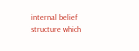internal belief structure which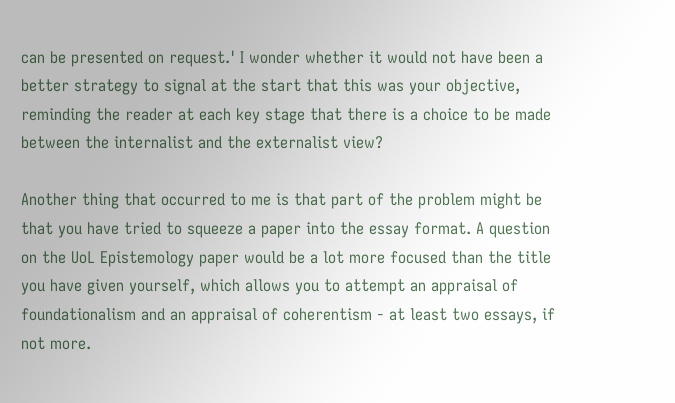can be presented on request.' I wonder whether it would not have been a better strategy to signal at the start that this was your objective, reminding the reader at each key stage that there is a choice to be made between the internalist and the externalist view?

Another thing that occurred to me is that part of the problem might be that you have tried to squeeze a paper into the essay format. A question on the UoL Epistemology paper would be a lot more focused than the title you have given yourself, which allows you to attempt an appraisal of foundationalism and an appraisal of coherentism - at least two essays, if not more.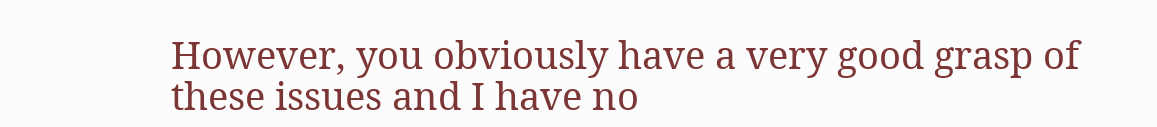However, you obviously have a very good grasp of these issues and I have no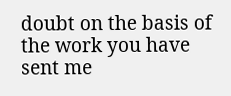doubt on the basis of the work you have sent me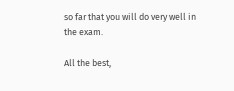so far that you will do very well in the exam.

All the best,